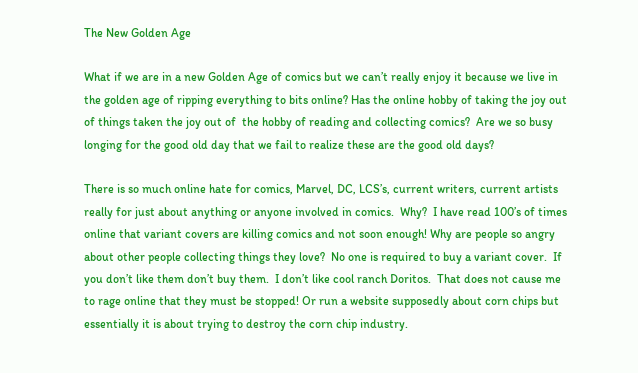The New Golden Age

What if we are in a new Golden Age of comics but we can’t really enjoy it because we live in the golden age of ripping everything to bits online? Has the online hobby of taking the joy out of things taken the joy out of  the hobby of reading and collecting comics?  Are we so busy longing for the good old day that we fail to realize these are the good old days?

There is so much online hate for comics, Marvel, DC, LCS’s, current writers, current artists really for just about anything or anyone involved in comics.  Why?  I have read 100’s of times online that variant covers are killing comics and not soon enough! Why are people so angry about other people collecting things they love?  No one is required to buy a variant cover.  If you don’t like them don’t buy them.  I don’t like cool ranch Doritos.  That does not cause me to rage online that they must be stopped! Or run a website supposedly about corn chips but essentially it is about trying to destroy the corn chip industry.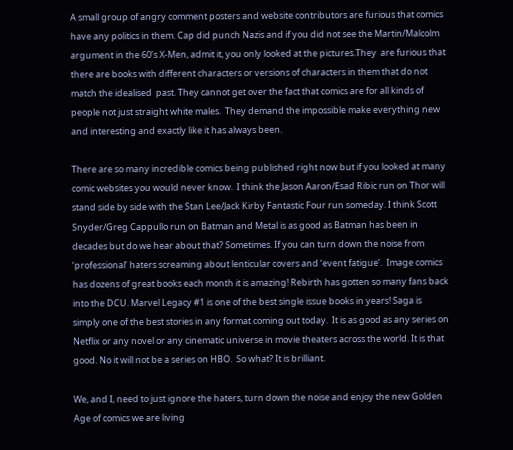A small group of angry comment posters and website contributors are furious that comics have any politics in them. Cap did punch Nazis and if you did not see the Martin/Malcolm argument in the 60’s X-Men, admit it, you only looked at the pictures.They  are furious that there are books with different characters or versions of characters in them that do not match the idealised  past. They cannot get over the fact that comics are for all kinds of people not just straight white males.  They demand the impossible make everything new and interesting and exactly like it has always been.

There are so many incredible comics being published right now but if you looked at many comic websites you would never know.  I think the Jason Aaron/Esad Ribic run on Thor will stand side by side with the Stan Lee/Jack Kirby Fantastic Four run someday. I think Scott Snyder/Greg Cappullo run on Batman and Metal is as good as Batman has been in decades but do we hear about that? Sometimes. If you can turn down the noise from ‘professional’ haters screaming about lenticular covers and ‘event fatigue’.  Image comics has dozens of great books each month it is amazing! Rebirth has gotten so many fans back into the DCU. Marvel Legacy #1 is one of the best single issue books in years! Saga is simply one of the best stories in any format coming out today.  It is as good as any series on Netflix or any novel or any cinematic universe in movie theaters across the world. It is that good. No it will not be a series on HBO.  So what? It is brilliant.

We, and I, need to just ignore the haters, turn down the noise and enjoy the new Golden Age of comics we are living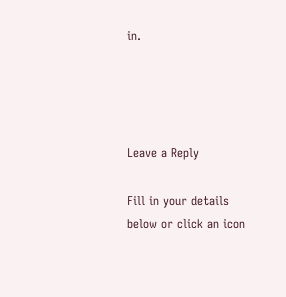in.




Leave a Reply

Fill in your details below or click an icon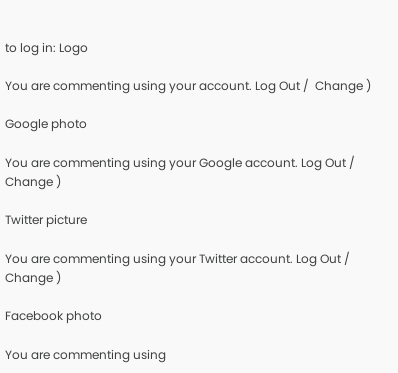to log in: Logo

You are commenting using your account. Log Out /  Change )

Google photo

You are commenting using your Google account. Log Out /  Change )

Twitter picture

You are commenting using your Twitter account. Log Out /  Change )

Facebook photo

You are commenting using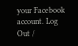your Facebook account. Log Out /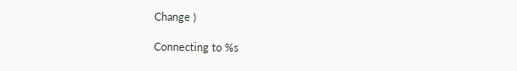Change )

Connecting to %s